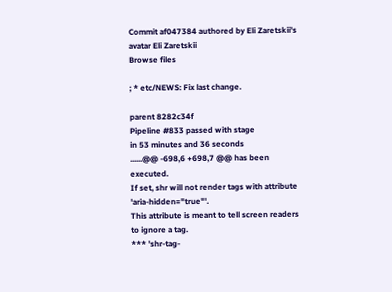Commit af047384 authored by Eli Zaretskii's avatar Eli Zaretskii
Browse files

; * etc/NEWS: Fix last change.

parent 8282c34f
Pipeline #833 passed with stage
in 53 minutes and 36 seconds
......@@ -698,6 +698,7 @@ has been executed.
If set, shr will not render tags with attribute 'aria-hidden="true"'.
This attribute is meant to tell screen readers to ignore a tag.
*** 'shr-tag-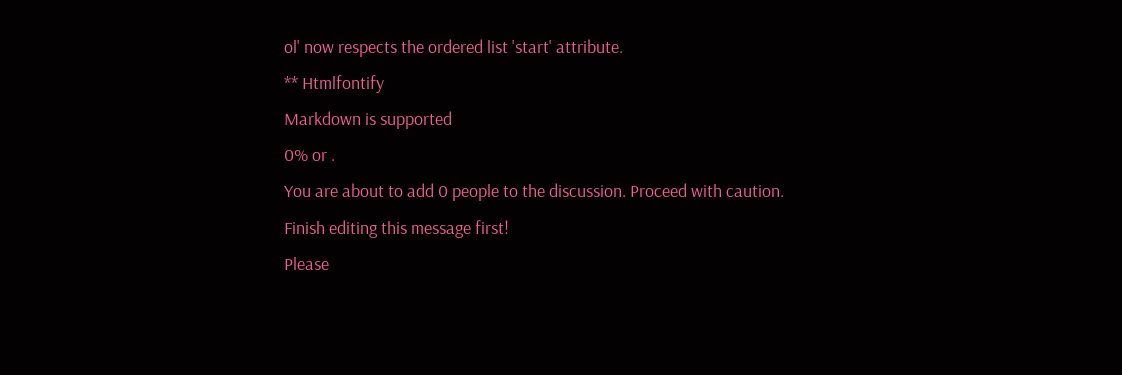ol' now respects the ordered list 'start' attribute.
** Htmlfontify
Markdown is supported
0% or .
You are about to add 0 people to the discussion. Proceed with caution.
Finish editing this message first!
Please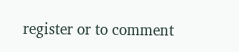register or to comment